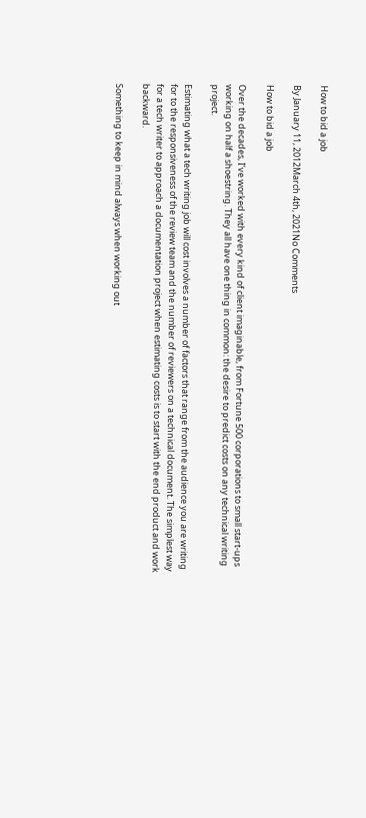How to bid a job

By January 11, 2012March 4th, 2021No Comments

How to bid a job

Over the decades, I’ve worked with every kind of client imaginable, from Fortune 500 corporations to small start-ups working on half a shoestring. They all have one thing in common: the desire to predict costs on any technical writing project.

Estimating what a tech writing job will cost involves a number of factors that range from the audience you are writing for to the responsiveness of the review team and the number of reviewers on a technical document. The simplest way for a tech writer to approach a documentation project when estimating costs is to start with the end product and work backward.

Something to keep in mind always when working out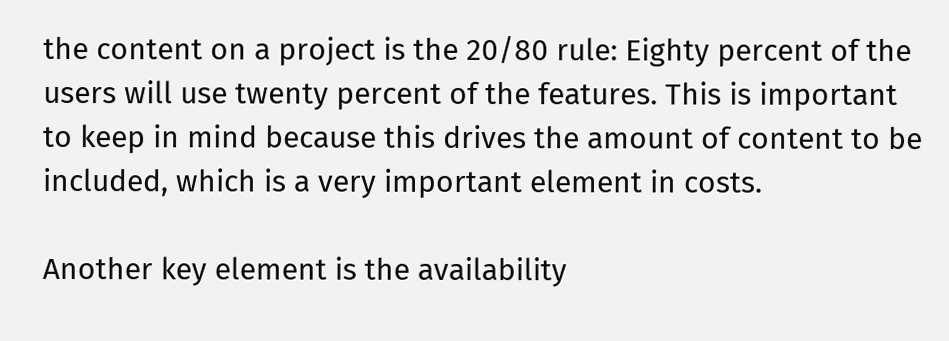the content on a project is the 20/80 rule: Eighty percent of the users will use twenty percent of the features. This is important to keep in mind because this drives the amount of content to be included, which is a very important element in costs.

Another key element is the availability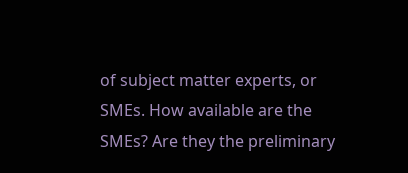of subject matter experts, or SMEs. How available are the SMEs? Are they the preliminary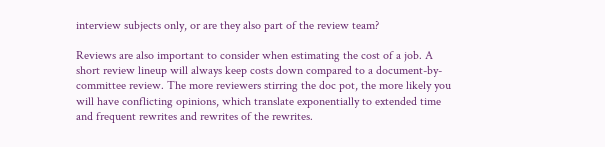interview subjects only, or are they also part of the review team?

Reviews are also important to consider when estimating the cost of a job. A short review lineup will always keep costs down compared to a document-by-committee review. The more reviewers stirring the doc pot, the more likely you will have conflicting opinions, which translate exponentially to extended time and frequent rewrites and rewrites of the rewrites.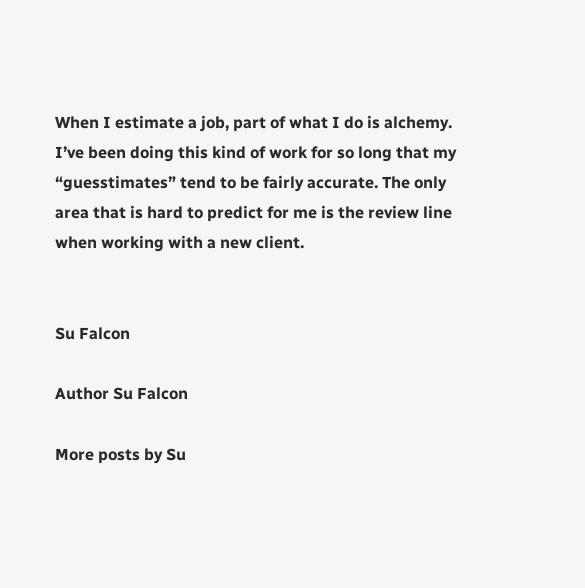When I estimate a job, part of what I do is alchemy. I’ve been doing this kind of work for so long that my “guesstimates” tend to be fairly accurate. The only area that is hard to predict for me is the review line when working with a new client.


Su Falcon

Author Su Falcon

More posts by Su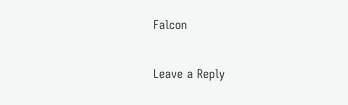Falcon

Leave a Reply